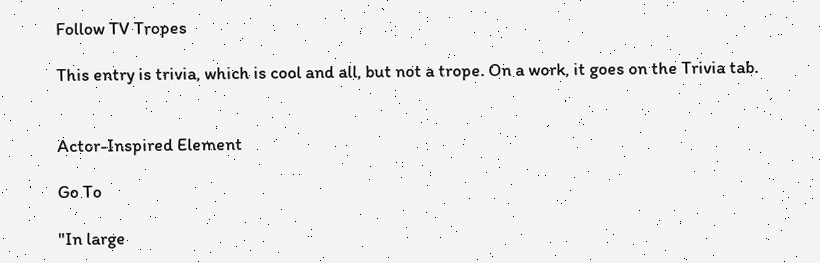Follow TV Tropes

This entry is trivia, which is cool and all, but not a trope. On a work, it goes on the Trivia tab.


Actor-Inspired Element

Go To

"In large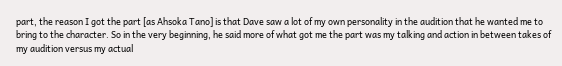part, the reason I got the part [as Ahsoka Tano] is that Dave saw a lot of my own personality in the audition that he wanted me to bring to the character. So in the very beginning, he said more of what got me the part was my talking and action in between takes of my audition versus my actual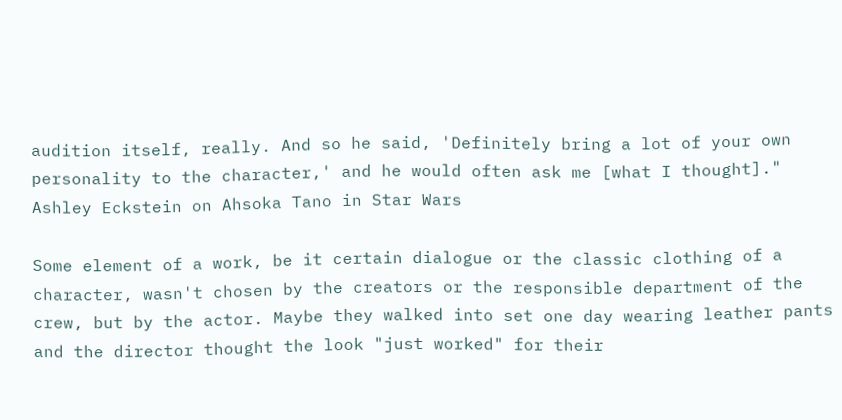audition itself, really. And so he said, 'Definitely bring a lot of your own personality to the character,' and he would often ask me [what I thought]."
Ashley Eckstein on Ahsoka Tano in Star Wars

Some element of a work, be it certain dialogue or the classic clothing of a character, wasn't chosen by the creators or the responsible department of the crew, but by the actor. Maybe they walked into set one day wearing leather pants and the director thought the look "just worked" for their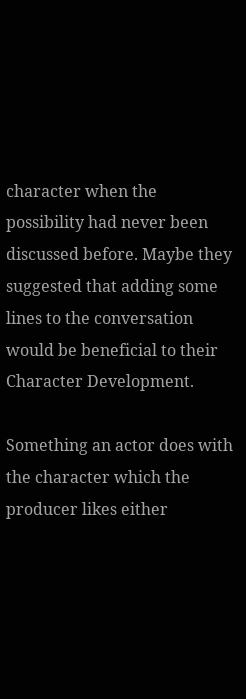character when the possibility had never been discussed before. Maybe they suggested that adding some lines to the conversation would be beneficial to their Character Development.

Something an actor does with the character which the producer likes either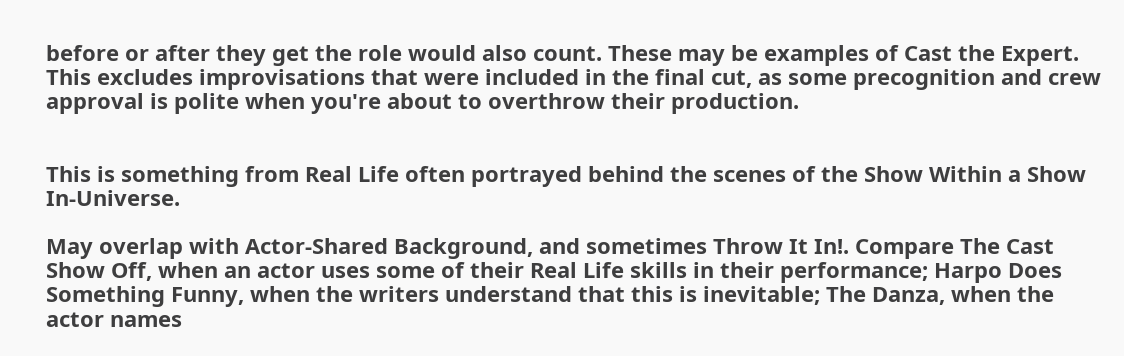before or after they get the role would also count. These may be examples of Cast the Expert. This excludes improvisations that were included in the final cut, as some precognition and crew approval is polite when you're about to overthrow their production.


This is something from Real Life often portrayed behind the scenes of the Show Within a Show In-Universe.

May overlap with Actor-Shared Background, and sometimes Throw It In!. Compare The Cast Show Off, when an actor uses some of their Real Life skills in their performance; Harpo Does Something Funny, when the writers understand that this is inevitable; The Danza, when the actor names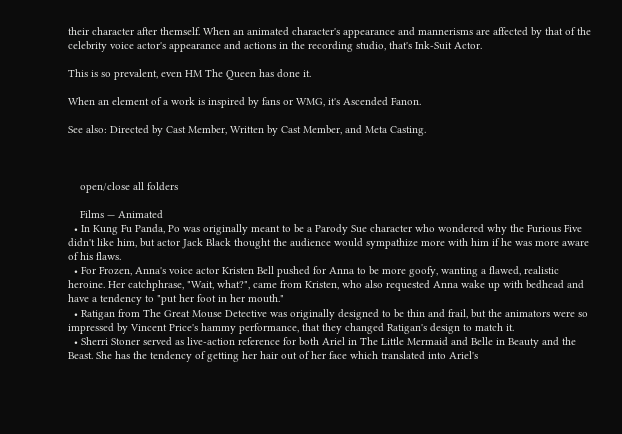their character after themself. When an animated character's appearance and mannerisms are affected by that of the celebrity voice actor's appearance and actions in the recording studio, that's Ink-Suit Actor.

This is so prevalent, even HM The Queen has done it.

When an element of a work is inspired by fans or WMG, it's Ascended Fanon.

See also: Directed by Cast Member, Written by Cast Member, and Meta Casting.



    open/close all folders

    Films — Animated
  • In Kung Fu Panda, Po was originally meant to be a Parody Sue character who wondered why the Furious Five didn't like him, but actor Jack Black thought the audience would sympathize more with him if he was more aware of his flaws.
  • For Frozen, Anna's voice actor Kristen Bell pushed for Anna to be more goofy, wanting a flawed, realistic heroine. Her catchphrase, "Wait, what?", came from Kristen, who also requested Anna wake up with bedhead and have a tendency to "put her foot in her mouth."
  • Ratigan from The Great Mouse Detective was originally designed to be thin and frail, but the animators were so impressed by Vincent Price's hammy performance, that they changed Ratigan's design to match it.
  • Sherri Stoner served as live-action reference for both Ariel in The Little Mermaid and Belle in Beauty and the Beast. She has the tendency of getting her hair out of her face which translated into Ariel's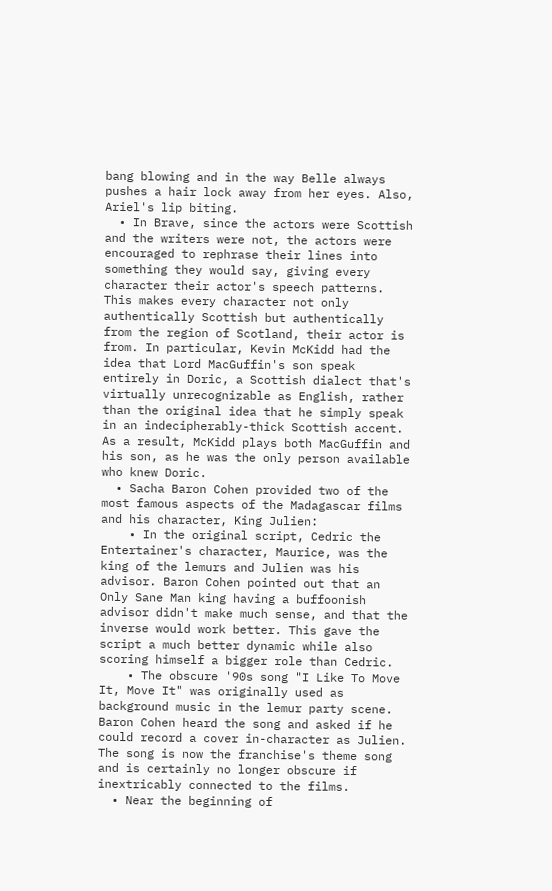bang blowing and in the way Belle always pushes a hair lock away from her eyes. Also, Ariel's lip biting.
  • In Brave, since the actors were Scottish and the writers were not, the actors were encouraged to rephrase their lines into something they would say, giving every character their actor's speech patterns. This makes every character not only authentically Scottish but authentically from the region of Scotland, their actor is from. In particular, Kevin McKidd had the idea that Lord MacGuffin's son speak entirely in Doric, a Scottish dialect that's virtually unrecognizable as English, rather than the original idea that he simply speak in an indecipherably-thick Scottish accent. As a result, McKidd plays both MacGuffin and his son, as he was the only person available who knew Doric.
  • Sacha Baron Cohen provided two of the most famous aspects of the Madagascar films and his character, King Julien:
    • In the original script, Cedric the Entertainer's character, Maurice, was the king of the lemurs and Julien was his advisor. Baron Cohen pointed out that an Only Sane Man king having a buffoonish advisor didn't make much sense, and that the inverse would work better. This gave the script a much better dynamic while also scoring himself a bigger role than Cedric.
    • The obscure '90s song "I Like To Move It, Move It" was originally used as background music in the lemur party scene. Baron Cohen heard the song and asked if he could record a cover in-character as Julien. The song is now the franchise's theme song and is certainly no longer obscure if inextricably connected to the films.
  • Near the beginning of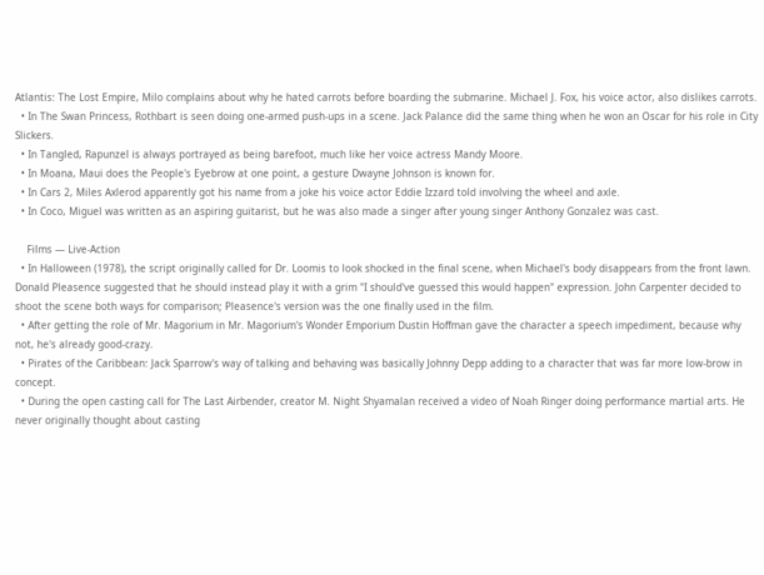Atlantis: The Lost Empire, Milo complains about why he hated carrots before boarding the submarine. Michael J. Fox, his voice actor, also dislikes carrots.
  • In The Swan Princess, Rothbart is seen doing one-armed push-ups in a scene. Jack Palance did the same thing when he won an Oscar for his role in City Slickers.
  • In Tangled, Rapunzel is always portrayed as being barefoot, much like her voice actress Mandy Moore.
  • In Moana, Maui does the People's Eyebrow at one point, a gesture Dwayne Johnson is known for.
  • In Cars 2, Miles Axlerod apparently got his name from a joke his voice actor Eddie Izzard told involving the wheel and axle.
  • In Coco, Miguel was written as an aspiring guitarist, but he was also made a singer after young singer Anthony Gonzalez was cast.

    Films — Live-Action
  • In Halloween (1978), the script originally called for Dr. Loomis to look shocked in the final scene, when Michael's body disappears from the front lawn. Donald Pleasence suggested that he should instead play it with a grim "I should've guessed this would happen" expression. John Carpenter decided to shoot the scene both ways for comparison; Pleasence's version was the one finally used in the film.
  • After getting the role of Mr. Magorium in Mr. Magorium's Wonder Emporium Dustin Hoffman gave the character a speech impediment, because why not, he's already good-crazy.
  • Pirates of the Caribbean: Jack Sparrow's way of talking and behaving was basically Johnny Depp adding to a character that was far more low-brow in concept.
  • During the open casting call for The Last Airbender, creator M. Night Shyamalan received a video of Noah Ringer doing performance martial arts. He never originally thought about casting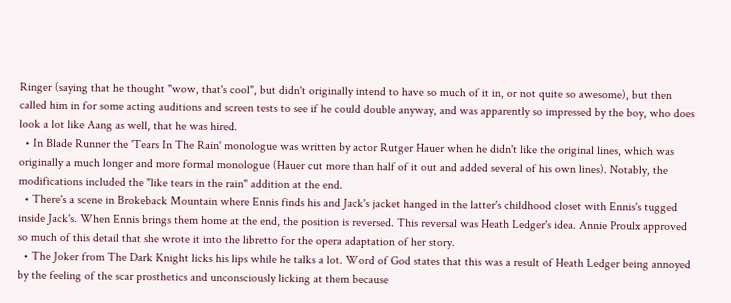Ringer (saying that he thought "wow, that's cool", but didn't originally intend to have so much of it in, or not quite so awesome), but then called him in for some acting auditions and screen tests to see if he could double anyway, and was apparently so impressed by the boy, who does look a lot like Aang as well, that he was hired.
  • In Blade Runner the 'Tears In The Rain' monologue was written by actor Rutger Hauer when he didn't like the original lines, which was originally a much longer and more formal monologue (Hauer cut more than half of it out and added several of his own lines). Notably, the modifications included the "like tears in the rain" addition at the end.
  • There's a scene in Brokeback Mountain where Ennis finds his and Jack's jacket hanged in the latter's childhood closet with Ennis's tugged inside Jack's. When Ennis brings them home at the end, the position is reversed. This reversal was Heath Ledger's idea. Annie Proulx approved so much of this detail that she wrote it into the libretto for the opera adaptation of her story.
  • The Joker from The Dark Knight licks his lips while he talks a lot. Word of God states that this was a result of Heath Ledger being annoyed by the feeling of the scar prosthetics and unconsciously licking at them because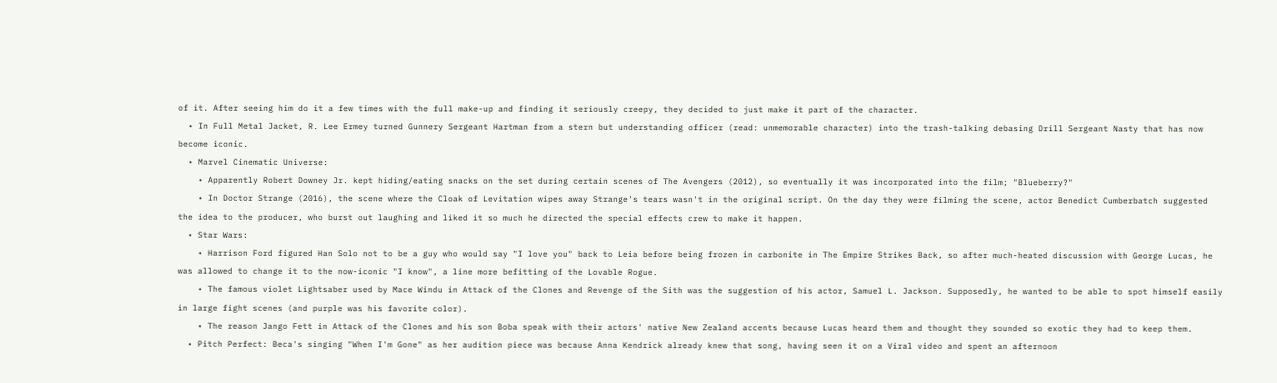of it. After seeing him do it a few times with the full make-up and finding it seriously creepy, they decided to just make it part of the character.
  • In Full Metal Jacket, R. Lee Ermey turned Gunnery Sergeant Hartman from a stern but understanding officer (read: unmemorable character) into the trash-talking debasing Drill Sergeant Nasty that has now become iconic.
  • Marvel Cinematic Universe:
    • Apparently Robert Downey Jr. kept hiding/eating snacks on the set during certain scenes of The Avengers (2012), so eventually it was incorporated into the film; "Blueberry?"
    • In Doctor Strange (2016), the scene where the Cloak of Levitation wipes away Strange's tears wasn't in the original script. On the day they were filming the scene, actor Benedict Cumberbatch suggested the idea to the producer, who burst out laughing and liked it so much he directed the special effects crew to make it happen.
  • Star Wars:
    • Harrison Ford figured Han Solo not to be a guy who would say "I love you" back to Leia before being frozen in carbonite in The Empire Strikes Back, so after much-heated discussion with George Lucas, he was allowed to change it to the now-iconic "I know", a line more befitting of the Lovable Rogue.
    • The famous violet Lightsaber used by Mace Windu in Attack of the Clones and Revenge of the Sith was the suggestion of his actor, Samuel L. Jackson. Supposedly, he wanted to be able to spot himself easily in large fight scenes (and purple was his favorite color).
    • The reason Jango Fett in Attack of the Clones and his son Boba speak with their actors' native New Zealand accents because Lucas heard them and thought they sounded so exotic they had to keep them.
  • Pitch Perfect: Beca's singing "When I'm Gone" as her audition piece was because Anna Kendrick already knew that song, having seen it on a Viral video and spent an afternoon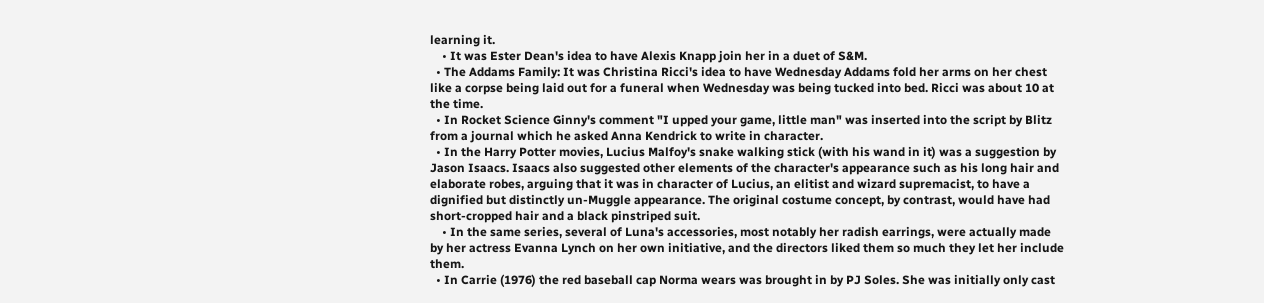learning it.
    • It was Ester Dean's idea to have Alexis Knapp join her in a duet of S&M.
  • The Addams Family: It was Christina Ricci's idea to have Wednesday Addams fold her arms on her chest like a corpse being laid out for a funeral when Wednesday was being tucked into bed. Ricci was about 10 at the time.
  • In Rocket Science Ginny's comment "I upped your game, little man" was inserted into the script by Blitz from a journal which he asked Anna Kendrick to write in character.
  • In the Harry Potter movies, Lucius Malfoy's snake walking stick (with his wand in it) was a suggestion by Jason Isaacs. Isaacs also suggested other elements of the character's appearance such as his long hair and elaborate robes, arguing that it was in character of Lucius, an elitist and wizard supremacist, to have a dignified but distinctly un-Muggle appearance. The original costume concept, by contrast, would have had short-cropped hair and a black pinstriped suit.
    • In the same series, several of Luna's accessories, most notably her radish earrings, were actually made by her actress Evanna Lynch on her own initiative, and the directors liked them so much they let her include them.
  • In Carrie (1976) the red baseball cap Norma wears was brought in by PJ Soles. She was initially only cast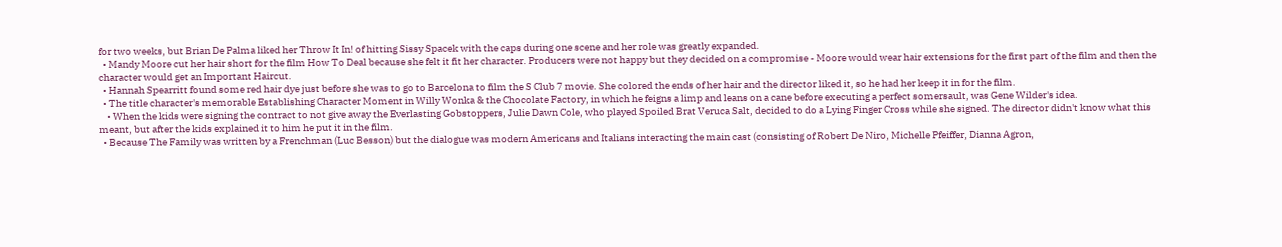for two weeks, but Brian De Palma liked her Throw It In! of hitting Sissy Spacek with the caps during one scene and her role was greatly expanded.
  • Mandy Moore cut her hair short for the film How To Deal because she felt it fit her character. Producers were not happy but they decided on a compromise - Moore would wear hair extensions for the first part of the film and then the character would get an Important Haircut.
  • Hannah Spearritt found some red hair dye just before she was to go to Barcelona to film the S Club 7 movie. She colored the ends of her hair and the director liked it, so he had her keep it in for the film.
  • The title character's memorable Establishing Character Moment in Willy Wonka & the Chocolate Factory, in which he feigns a limp and leans on a cane before executing a perfect somersault, was Gene Wilder's idea.
    • When the kids were signing the contract to not give away the Everlasting Gobstoppers, Julie Dawn Cole, who played Spoiled Brat Veruca Salt, decided to do a Lying Finger Cross while she signed. The director didn't know what this meant, but after the kids explained it to him he put it in the film.
  • Because The Family was written by a Frenchman (Luc Besson) but the dialogue was modern Americans and Italians interacting the main cast (consisting of Robert De Niro, Michelle Pfeiffer, Dianna Agron,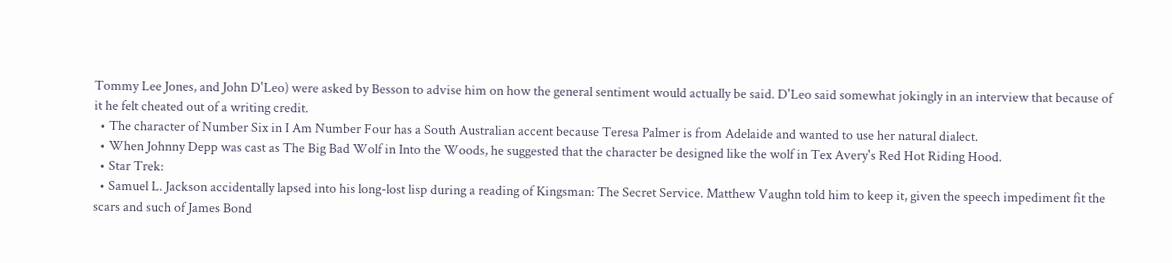Tommy Lee Jones, and John D'Leo) were asked by Besson to advise him on how the general sentiment would actually be said. D'Leo said somewhat jokingly in an interview that because of it he felt cheated out of a writing credit.
  • The character of Number Six in I Am Number Four has a South Australian accent because Teresa Palmer is from Adelaide and wanted to use her natural dialect.
  • When Johnny Depp was cast as The Big Bad Wolf in Into the Woods, he suggested that the character be designed like the wolf in Tex Avery's Red Hot Riding Hood.
  • Star Trek:
  • Samuel L. Jackson accidentally lapsed into his long-lost lisp during a reading of Kingsman: The Secret Service. Matthew Vaughn told him to keep it, given the speech impediment fit the scars and such of James Bond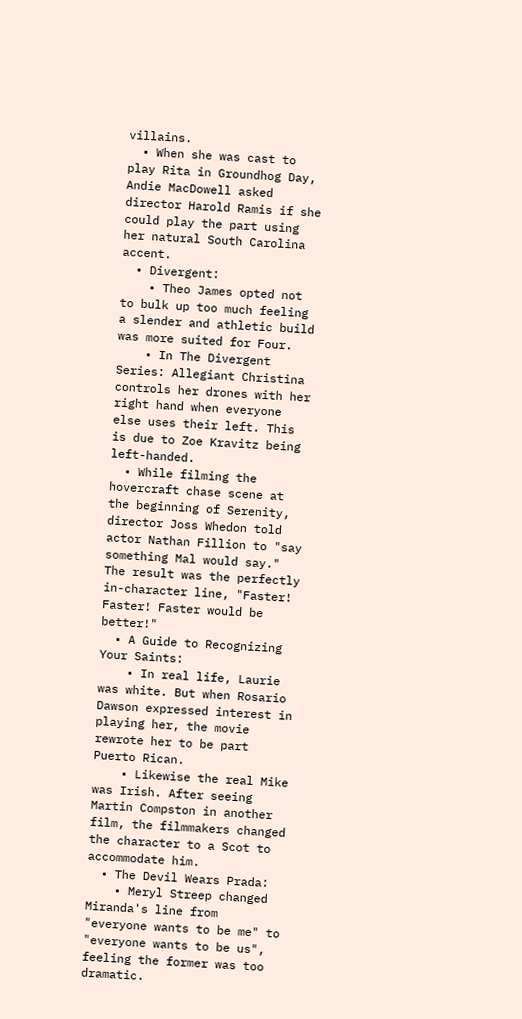villains.
  • When she was cast to play Rita in Groundhog Day, Andie MacDowell asked director Harold Ramis if she could play the part using her natural South Carolina accent.
  • Divergent:
    • Theo James opted not to bulk up too much feeling a slender and athletic build was more suited for Four.
    • In The Divergent Series: Allegiant Christina controls her drones with her right hand when everyone else uses their left. This is due to Zoe Kravitz being left-handed.
  • While filming the hovercraft chase scene at the beginning of Serenity, director Joss Whedon told actor Nathan Fillion to "say something Mal would say." The result was the perfectly in-character line, "Faster! Faster! Faster would be better!"
  • A Guide to Recognizing Your Saints:
    • In real life, Laurie was white. But when Rosario Dawson expressed interest in playing her, the movie rewrote her to be part Puerto Rican.
    • Likewise the real Mike was Irish. After seeing Martin Compston in another film, the filmmakers changed the character to a Scot to accommodate him.
  • The Devil Wears Prada:
    • Meryl Streep changed Miranda's line from "everyone wants to be me" to "everyone wants to be us", feeling the former was too dramatic.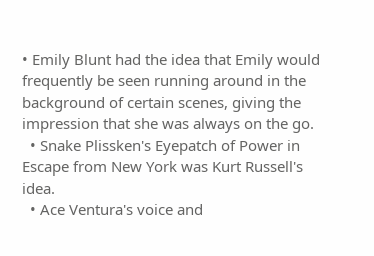• Emily Blunt had the idea that Emily would frequently be seen running around in the background of certain scenes, giving the impression that she was always on the go.
  • Snake Plissken's Eyepatch of Power in Escape from New York was Kurt Russell's idea.
  • Ace Ventura's voice and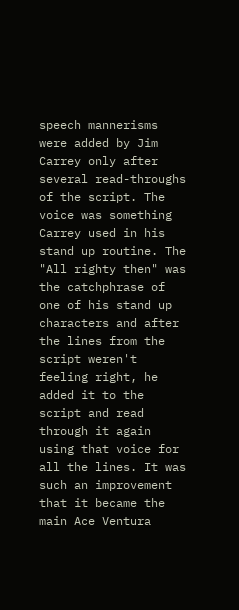speech mannerisms were added by Jim Carrey only after several read-throughs of the script. The voice was something Carrey used in his stand up routine. The "All righty then" was the catchphrase of one of his stand up characters and after the lines from the script weren't feeling right, he added it to the script and read through it again using that voice for all the lines. It was such an improvement that it became the main Ace Ventura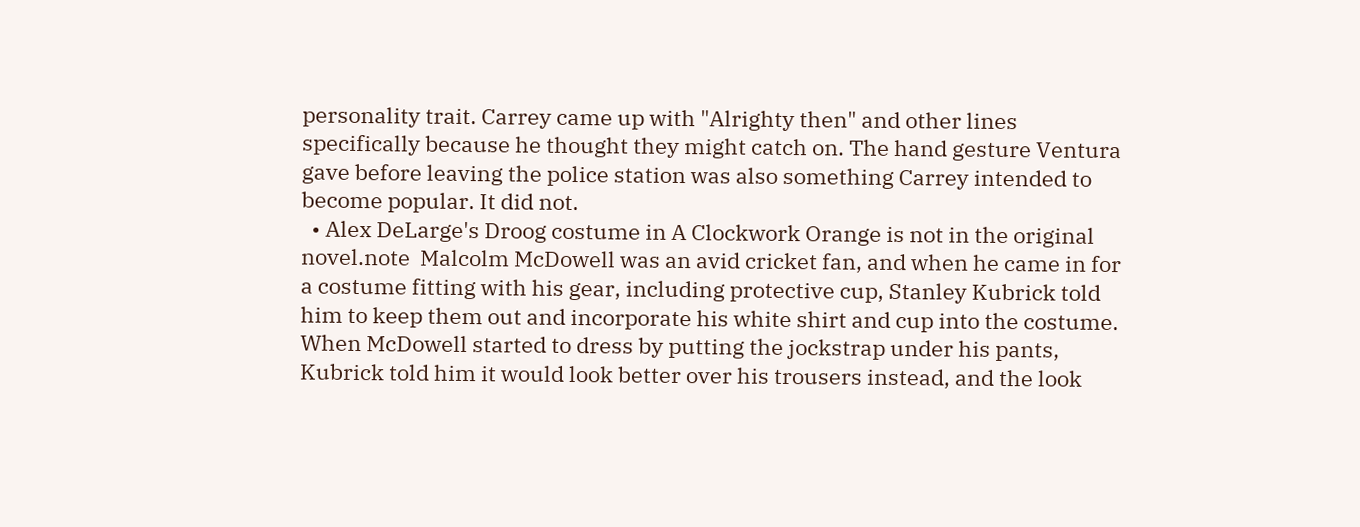personality trait. Carrey came up with "Alrighty then" and other lines specifically because he thought they might catch on. The hand gesture Ventura gave before leaving the police station was also something Carrey intended to become popular. It did not.
  • Alex DeLarge's Droog costume in A Clockwork Orange is not in the original novel.note  Malcolm McDowell was an avid cricket fan, and when he came in for a costume fitting with his gear, including protective cup, Stanley Kubrick told him to keep them out and incorporate his white shirt and cup into the costume. When McDowell started to dress by putting the jockstrap under his pants, Kubrick told him it would look better over his trousers instead, and the look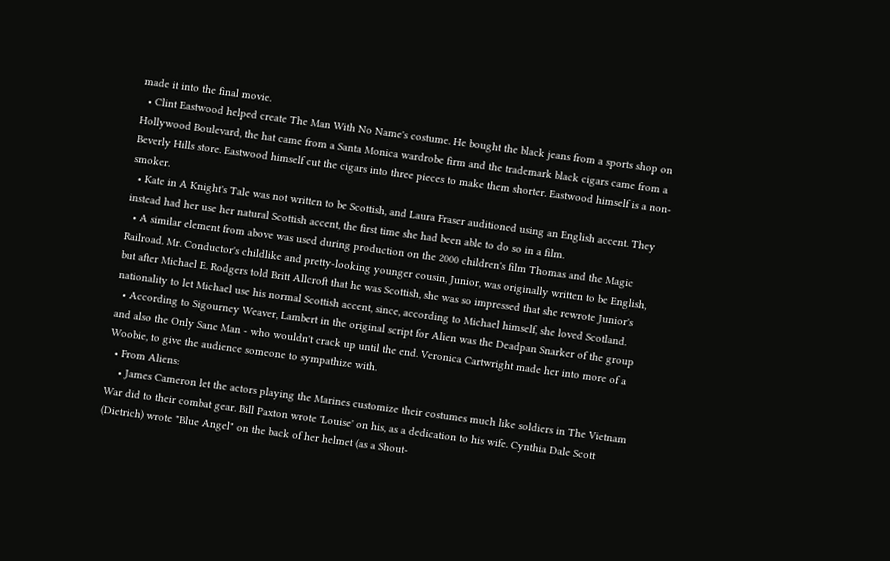made it into the final movie.
  • Clint Eastwood helped create The Man With No Name's costume. He bought the black jeans from a sports shop on Hollywood Boulevard, the hat came from a Santa Monica wardrobe firm and the trademark black cigars came from a Beverly Hills store. Eastwood himself cut the cigars into three pieces to make them shorter. Eastwood himself is a non-smoker.
  • Kate in A Knight's Tale was not written to be Scottish, and Laura Fraser auditioned using an English accent. They instead had her use her natural Scottish accent, the first time she had been able to do so in a film.
  • A similar element from above was used during production on the 2000 children's film Thomas and the Magic Railroad. Mr. Conductor's childlike and pretty-looking younger cousin, Junior, was originally written to be English, but after Michael E. Rodgers told Britt Allcroft that he was Scottish, she was so impressed that she rewrote Junior's nationality to let Michael use his normal Scottish accent, since, according to Michael himself, she loved Scotland.
  • According to Sigourney Weaver, Lambert in the original script for Alien was the Deadpan Snarker of the group and also the Only Sane Man - who wouldn't crack up until the end. Veronica Cartwright made her into more of a Woobie, to give the audience someone to sympathize with.
  • From Aliens:
    • James Cameron let the actors playing the Marines customize their costumes much like soldiers in The Vietnam War did to their combat gear. Bill Paxton wrote 'Louise' on his, as a dedication to his wife. Cynthia Dale Scott (Dietrich) wrote "Blue Angel" on the back of her helmet (as a Shout-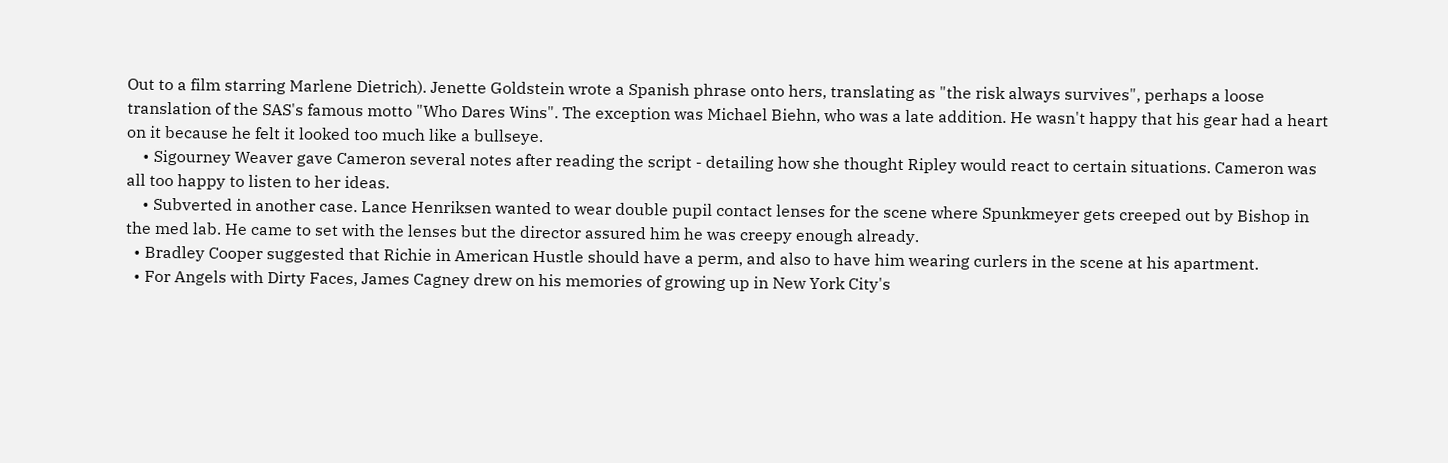Out to a film starring Marlene Dietrich). Jenette Goldstein wrote a Spanish phrase onto hers, translating as "the risk always survives", perhaps a loose translation of the SAS's famous motto "Who Dares Wins". The exception was Michael Biehn, who was a late addition. He wasn't happy that his gear had a heart on it because he felt it looked too much like a bullseye.
    • Sigourney Weaver gave Cameron several notes after reading the script - detailing how she thought Ripley would react to certain situations. Cameron was all too happy to listen to her ideas.
    • Subverted in another case. Lance Henriksen wanted to wear double pupil contact lenses for the scene where Spunkmeyer gets creeped out by Bishop in the med lab. He came to set with the lenses but the director assured him he was creepy enough already.
  • Bradley Cooper suggested that Richie in American Hustle should have a perm, and also to have him wearing curlers in the scene at his apartment.
  • For Angels with Dirty Faces, James Cagney drew on his memories of growing up in New York City's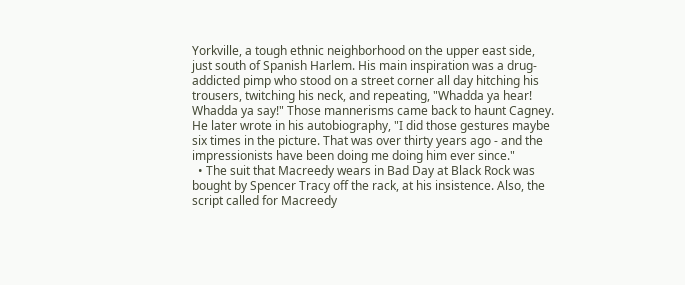Yorkville, a tough ethnic neighborhood on the upper east side, just south of Spanish Harlem. His main inspiration was a drug-addicted pimp who stood on a street corner all day hitching his trousers, twitching his neck, and repeating, "Whadda ya hear! Whadda ya say!" Those mannerisms came back to haunt Cagney. He later wrote in his autobiography, "I did those gestures maybe six times in the picture. That was over thirty years ago - and the impressionists have been doing me doing him ever since."
  • The suit that Macreedy wears in Bad Day at Black Rock was bought by Spencer Tracy off the rack, at his insistence. Also, the script called for Macreedy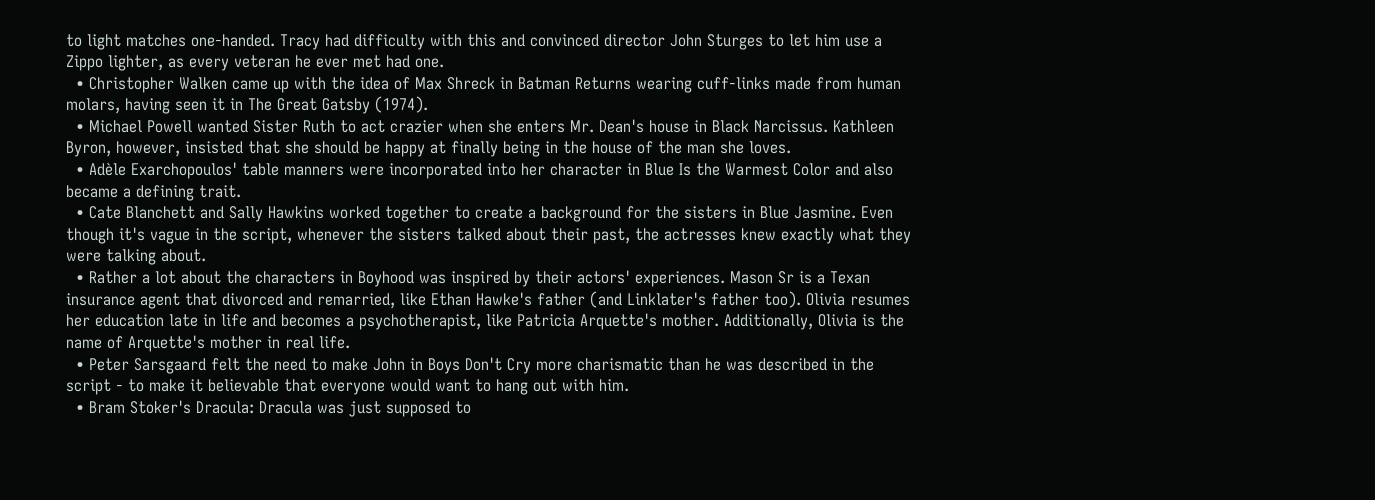to light matches one-handed. Tracy had difficulty with this and convinced director John Sturges to let him use a Zippo lighter, as every veteran he ever met had one.
  • Christopher Walken came up with the idea of Max Shreck in Batman Returns wearing cuff-links made from human molars, having seen it in The Great Gatsby (1974).
  • Michael Powell wanted Sister Ruth to act crazier when she enters Mr. Dean's house in Black Narcissus. Kathleen Byron, however, insisted that she should be happy at finally being in the house of the man she loves.
  • Adèle Exarchopoulos' table manners were incorporated into her character in Blue Is the Warmest Color and also became a defining trait.
  • Cate Blanchett and Sally Hawkins worked together to create a background for the sisters in Blue Jasmine. Even though it's vague in the script, whenever the sisters talked about their past, the actresses knew exactly what they were talking about.
  • Rather a lot about the characters in Boyhood was inspired by their actors' experiences. Mason Sr is a Texan insurance agent that divorced and remarried, like Ethan Hawke's father (and Linklater's father too). Olivia resumes her education late in life and becomes a psychotherapist, like Patricia Arquette's mother. Additionally, Olivia is the name of Arquette's mother in real life.
  • Peter Sarsgaard felt the need to make John in Boys Don't Cry more charismatic than he was described in the script - to make it believable that everyone would want to hang out with him.
  • Bram Stoker's Dracula: Dracula was just supposed to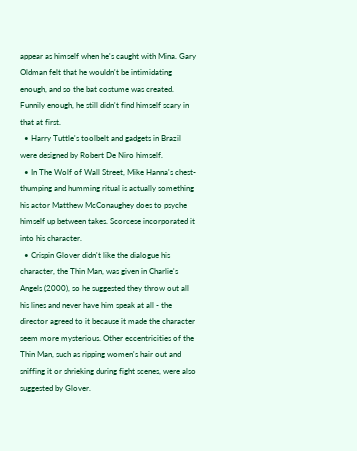appear as himself when he's caught with Mina. Gary Oldman felt that he wouldn't be intimidating enough, and so the bat costume was created. Funnily enough, he still didn't find himself scary in that at first.
  • Harry Tuttle's toolbelt and gadgets in Brazil were designed by Robert De Niro himself.
  • In The Wolf of Wall Street, Mike Hanna's chest-thumping and humming ritual is actually something his actor Matthew McConaughey does to psyche himself up between takes. Scorcese incorporated it into his character.
  • Crispin Glover didn't like the dialogue his character, the Thin Man, was given in Charlie's Angels (2000), so he suggested they throw out all his lines and never have him speak at all - the director agreed to it because it made the character seem more mysterious. Other eccentricities of the Thin Man, such as ripping women's hair out and sniffing it or shrieking during fight scenes, were also suggested by Glover.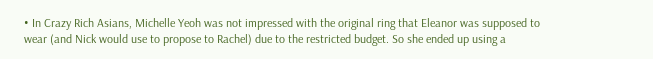• In Crazy Rich Asians, Michelle Yeoh was not impressed with the original ring that Eleanor was supposed to wear (and Nick would use to propose to Rachel) due to the restricted budget. So she ended up using a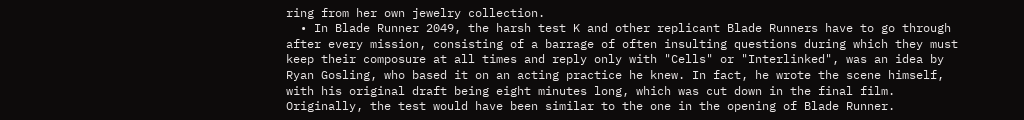ring from her own jewelry collection.
  • In Blade Runner 2049, the harsh test K and other replicant Blade Runners have to go through after every mission, consisting of a barrage of often insulting questions during which they must keep their composure at all times and reply only with "Cells" or "Interlinked", was an idea by Ryan Gosling, who based it on an acting practice he knew. In fact, he wrote the scene himself, with his original draft being eight minutes long, which was cut down in the final film. Originally, the test would have been similar to the one in the opening of Blade Runner.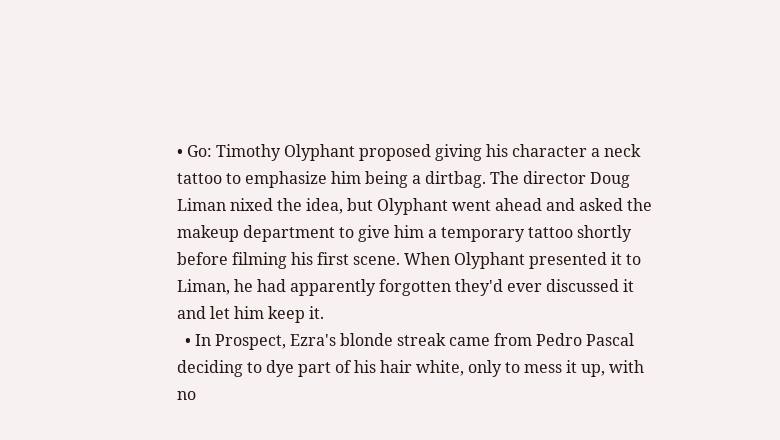• Go: Timothy Olyphant proposed giving his character a neck tattoo to emphasize him being a dirtbag. The director Doug Liman nixed the idea, but Olyphant went ahead and asked the makeup department to give him a temporary tattoo shortly before filming his first scene. When Olyphant presented it to Liman, he had apparently forgotten they'd ever discussed it and let him keep it.
  • In Prospect, Ezra's blonde streak came from Pedro Pascal deciding to dye part of his hair white, only to mess it up, with no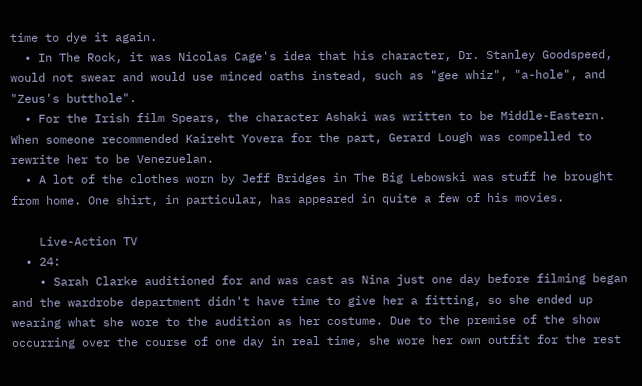time to dye it again.
  • In The Rock, it was Nicolas Cage's idea that his character, Dr. Stanley Goodspeed, would not swear and would use minced oaths instead, such as "gee whiz", "a-hole", and "Zeus's butthole".
  • For the Irish film Spears, the character Ashaki was written to be Middle-Eastern. When someone recommended Kaireht Yovera for the part, Gerard Lough was compelled to rewrite her to be Venezuelan.
  • A lot of the clothes worn by Jeff Bridges in The Big Lebowski was stuff he brought from home. One shirt, in particular, has appeared in quite a few of his movies.

    Live-Action TV
  • 24:
    • Sarah Clarke auditioned for and was cast as Nina just one day before filming began and the wardrobe department didn't have time to give her a fitting, so she ended up wearing what she wore to the audition as her costume. Due to the premise of the show occurring over the course of one day in real time, she wore her own outfit for the rest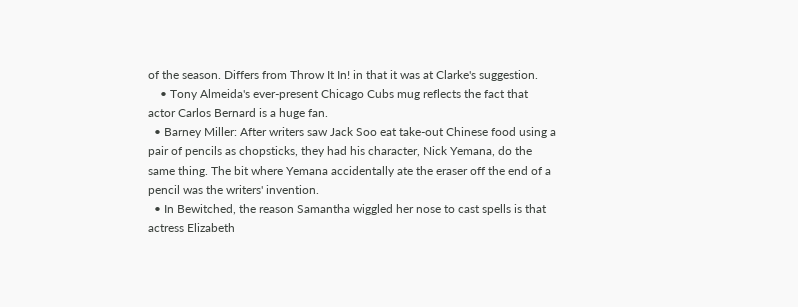of the season. Differs from Throw It In! in that it was at Clarke's suggestion.
    • Tony Almeida's ever-present Chicago Cubs mug reflects the fact that actor Carlos Bernard is a huge fan.
  • Barney Miller: After writers saw Jack Soo eat take-out Chinese food using a pair of pencils as chopsticks, they had his character, Nick Yemana, do the same thing. The bit where Yemana accidentally ate the eraser off the end of a pencil was the writers' invention.
  • In Bewitched, the reason Samantha wiggled her nose to cast spells is that actress Elizabeth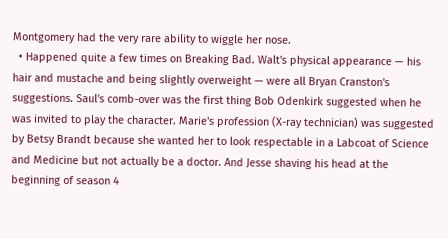Montgomery had the very rare ability to wiggle her nose.
  • Happened quite a few times on Breaking Bad. Walt's physical appearance — his hair and mustache and being slightly overweight — were all Bryan Cranston's suggestions. Saul's comb-over was the first thing Bob Odenkirk suggested when he was invited to play the character. Marie's profession (X-ray technician) was suggested by Betsy Brandt because she wanted her to look respectable in a Labcoat of Science and Medicine but not actually be a doctor. And Jesse shaving his head at the beginning of season 4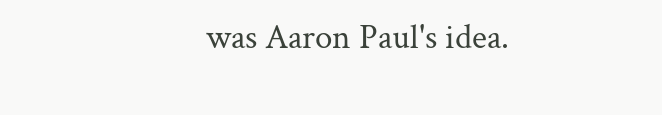was Aaron Paul's idea.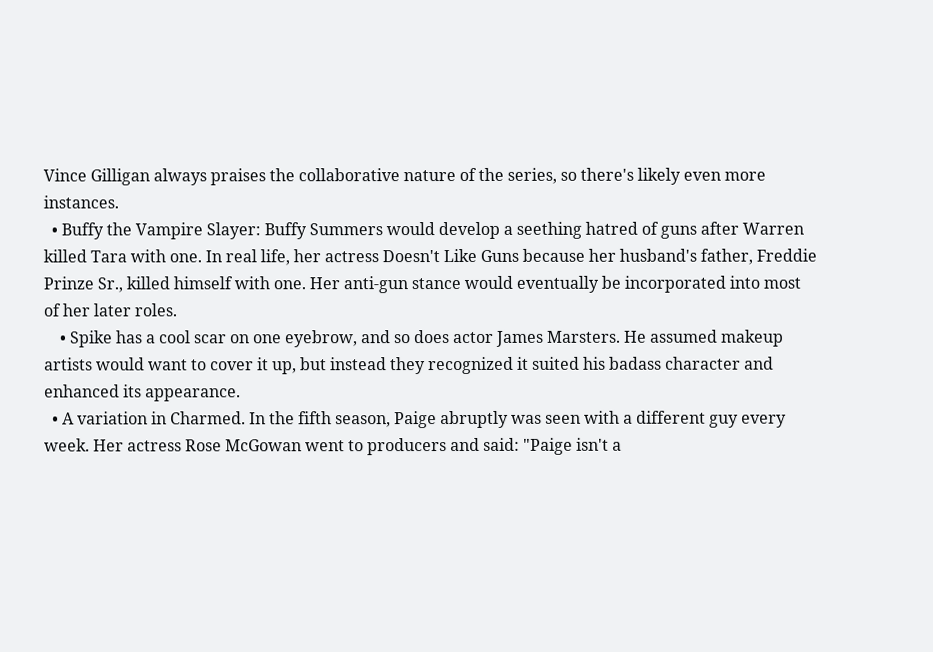Vince Gilligan always praises the collaborative nature of the series, so there's likely even more instances.
  • Buffy the Vampire Slayer: Buffy Summers would develop a seething hatred of guns after Warren killed Tara with one. In real life, her actress Doesn't Like Guns because her husband's father, Freddie Prinze Sr., killed himself with one. Her anti-gun stance would eventually be incorporated into most of her later roles.
    • Spike has a cool scar on one eyebrow, and so does actor James Marsters. He assumed makeup artists would want to cover it up, but instead they recognized it suited his badass character and enhanced its appearance.
  • A variation in Charmed. In the fifth season, Paige abruptly was seen with a different guy every week. Her actress Rose McGowan went to producers and said: "Paige isn't a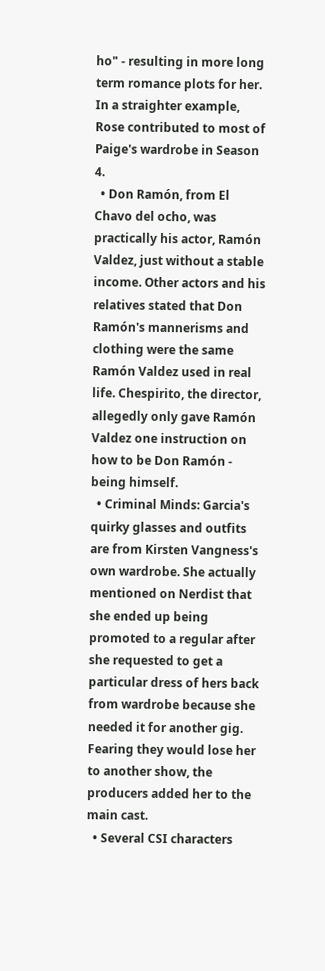ho" - resulting in more long term romance plots for her. In a straighter example, Rose contributed to most of Paige's wardrobe in Season 4.
  • Don Ramón, from El Chavo del ocho, was practically his actor, Ramón Valdez, just without a stable income. Other actors and his relatives stated that Don Ramón's mannerisms and clothing were the same Ramón Valdez used in real life. Chespirito, the director, allegedly only gave Ramón Valdez one instruction on how to be Don Ramón - being himself.
  • Criminal Minds: Garcia's quirky glasses and outfits are from Kirsten Vangness's own wardrobe. She actually mentioned on Nerdist that she ended up being promoted to a regular after she requested to get a particular dress of hers back from wardrobe because she needed it for another gig. Fearing they would lose her to another show, the producers added her to the main cast.
  • Several CSI characters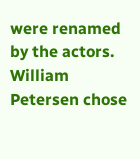were renamed by the actors. William Petersen chose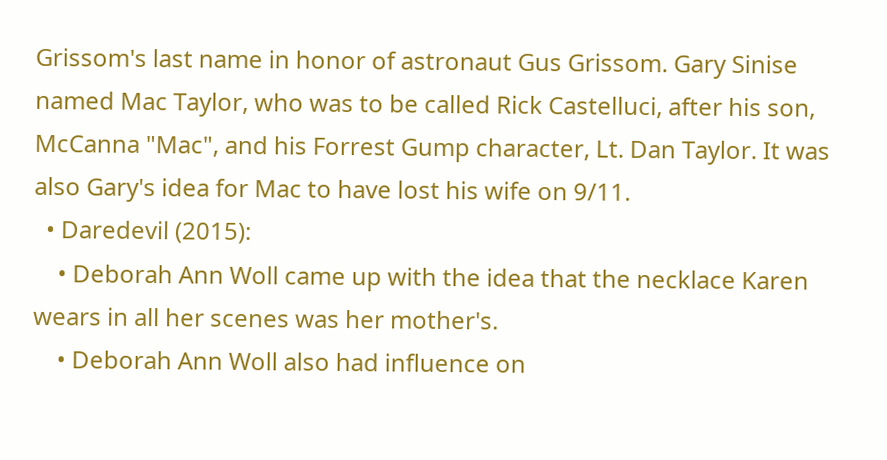Grissom's last name in honor of astronaut Gus Grissom. Gary Sinise named Mac Taylor, who was to be called Rick Castelluci, after his son, McCanna "Mac", and his Forrest Gump character, Lt. Dan Taylor. It was also Gary's idea for Mac to have lost his wife on 9/11.
  • Daredevil (2015):
    • Deborah Ann Woll came up with the idea that the necklace Karen wears in all her scenes was her mother's.
    • Deborah Ann Woll also had influence on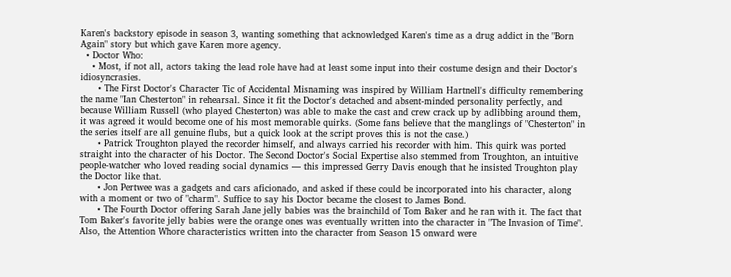Karen's backstory episode in season 3, wanting something that acknowledged Karen's time as a drug addict in the "Born Again" story but which gave Karen more agency.
  • Doctor Who:
    • Most, if not all, actors taking the lead role have had at least some input into their costume design and their Doctor's idiosyncrasies.
      • The First Doctor's Character Tic of Accidental Misnaming was inspired by William Hartnell's difficulty remembering the name "Ian Chesterton" in rehearsal. Since it fit the Doctor's detached and absent-minded personality perfectly, and because William Russell (who played Chesterton) was able to make the cast and crew crack up by adlibbing around them, it was agreed it would become one of his most memorable quirks. (Some fans believe that the manglings of "Chesterton" in the series itself are all genuine flubs, but a quick look at the script proves this is not the case.)
      • Patrick Troughton played the recorder himself, and always carried his recorder with him. This quirk was ported straight into the character of his Doctor. The Second Doctor's Social Expertise also stemmed from Troughton, an intuitive people-watcher who loved reading social dynamics — this impressed Gerry Davis enough that he insisted Troughton play the Doctor like that.
      • Jon Pertwee was a gadgets and cars aficionado, and asked if these could be incorporated into his character, along with a moment or two of "charm". Suffice to say his Doctor became the closest to James Bond.
      • The Fourth Doctor offering Sarah Jane jelly babies was the brainchild of Tom Baker and he ran with it. The fact that Tom Baker's favorite jelly babies were the orange ones was eventually written into the character in "The Invasion of Time". Also, the Attention Whore characteristics written into the character from Season 15 onward were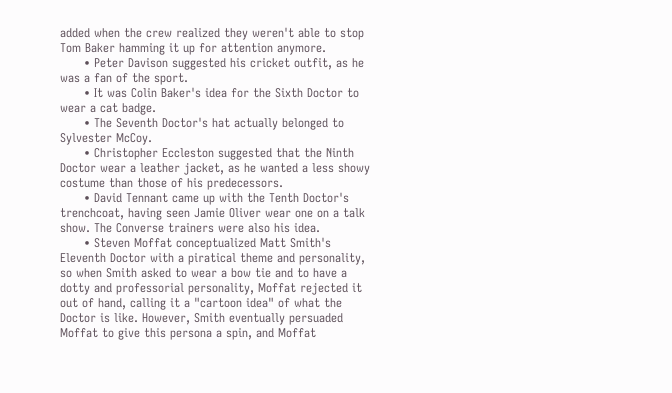added when the crew realized they weren't able to stop Tom Baker hamming it up for attention anymore.
      • Peter Davison suggested his cricket outfit, as he was a fan of the sport.
      • It was Colin Baker's idea for the Sixth Doctor to wear a cat badge.
      • The Seventh Doctor's hat actually belonged to Sylvester McCoy.
      • Christopher Eccleston suggested that the Ninth Doctor wear a leather jacket, as he wanted a less showy costume than those of his predecessors.
      • David Tennant came up with the Tenth Doctor's trenchcoat, having seen Jamie Oliver wear one on a talk show. The Converse trainers were also his idea.
      • Steven Moffat conceptualized Matt Smith's Eleventh Doctor with a piratical theme and personality, so when Smith asked to wear a bow tie and to have a dotty and professorial personality, Moffat rejected it out of hand, calling it a "cartoon idea" of what the Doctor is like. However, Smith eventually persuaded Moffat to give this persona a spin, and Moffat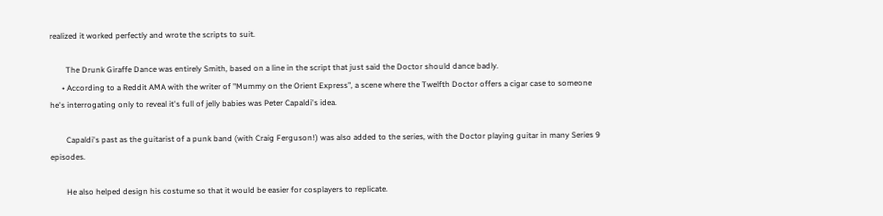realized it worked perfectly and wrote the scripts to suit.

        The Drunk Giraffe Dance was entirely Smith, based on a line in the script that just said the Doctor should dance badly.
      • According to a Reddit AMA with the writer of "Mummy on the Orient Express", a scene where the Twelfth Doctor offers a cigar case to someone he's interrogating only to reveal it's full of jelly babies was Peter Capaldi's idea.

        Capaldi's past as the guitarist of a punk band (with Craig Ferguson!) was also added to the series, with the Doctor playing guitar in many Series 9 episodes.

        He also helped design his costume so that it would be easier for cosplayers to replicate.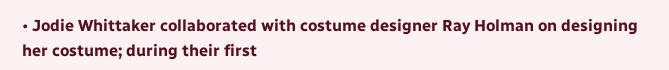• Jodie Whittaker collaborated with costume designer Ray Holman on designing her costume; during their first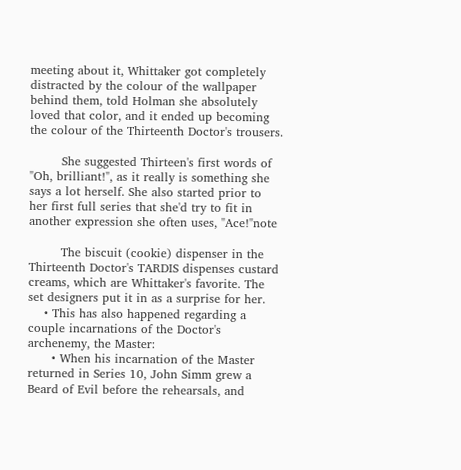meeting about it, Whittaker got completely distracted by the colour of the wallpaper behind them, told Holman she absolutely loved that color, and it ended up becoming the colour of the Thirteenth Doctor's trousers.

        She suggested Thirteen's first words of "Oh, brilliant!", as it really is something she says a lot herself. She also started prior to her first full series that she'd try to fit in another expression she often uses, "Ace!"note

        The biscuit (cookie) dispenser in the Thirteenth Doctor's TARDIS dispenses custard creams, which are Whittaker's favorite. The set designers put it in as a surprise for her.
    • This has also happened regarding a couple incarnations of the Doctor's archenemy, the Master:
      • When his incarnation of the Master returned in Series 10, John Simm grew a Beard of Evil before the rehearsals, and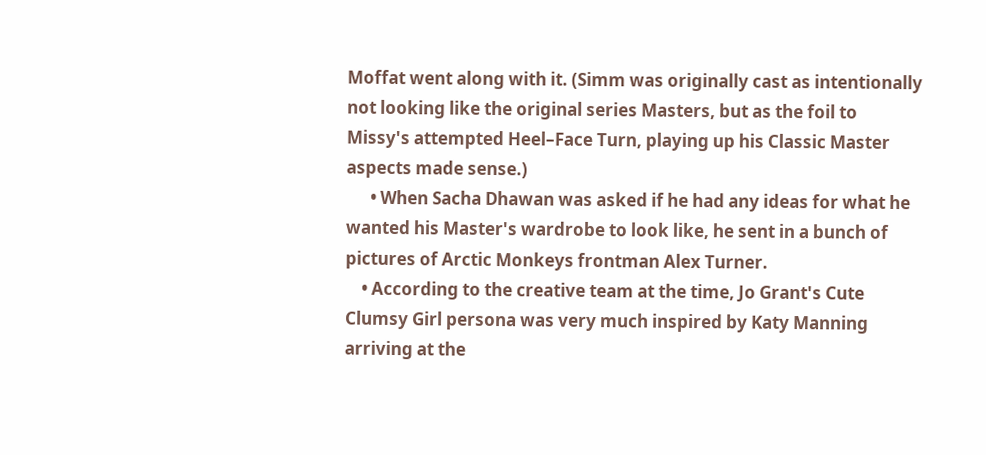Moffat went along with it. (Simm was originally cast as intentionally not looking like the original series Masters, but as the foil to Missy's attempted Heel–Face Turn, playing up his Classic Master aspects made sense.)
      • When Sacha Dhawan was asked if he had any ideas for what he wanted his Master's wardrobe to look like, he sent in a bunch of pictures of Arctic Monkeys frontman Alex Turner.
    • According to the creative team at the time, Jo Grant's Cute Clumsy Girl persona was very much inspired by Katy Manning arriving at the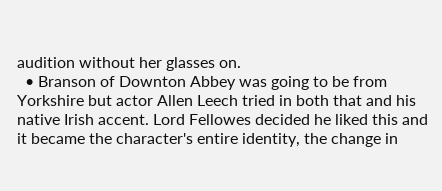audition without her glasses on.
  • Branson of Downton Abbey was going to be from Yorkshire but actor Allen Leech tried in both that and his native Irish accent. Lord Fellowes decided he liked this and it became the character's entire identity, the change in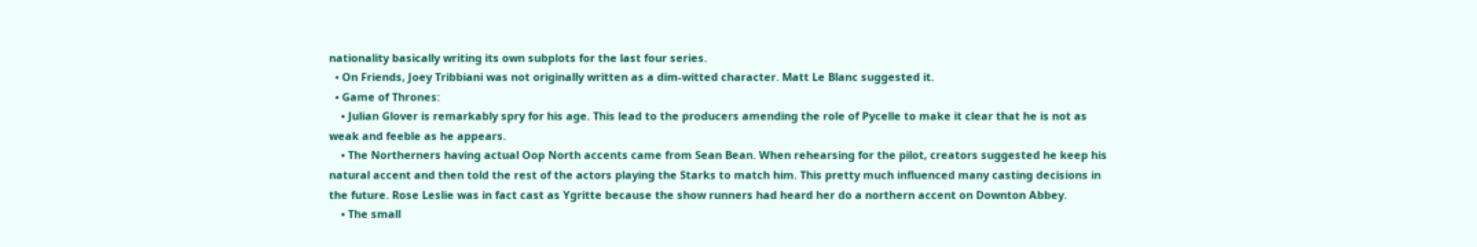nationality basically writing its own subplots for the last four series.
  • On Friends, Joey Tribbiani was not originally written as a dim-witted character. Matt Le Blanc suggested it.
  • Game of Thrones:
    • Julian Glover is remarkably spry for his age. This lead to the producers amending the role of Pycelle to make it clear that he is not as weak and feeble as he appears.
    • The Northerners having actual Oop North accents came from Sean Bean. When rehearsing for the pilot, creators suggested he keep his natural accent and then told the rest of the actors playing the Starks to match him. This pretty much influenced many casting decisions in the future. Rose Leslie was in fact cast as Ygritte because the show runners had heard her do a northern accent on Downton Abbey.
    • The small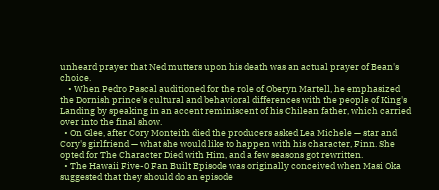unheard prayer that Ned mutters upon his death was an actual prayer of Bean's choice.
    • When Pedro Pascal auditioned for the role of Oberyn Martell, he emphasized the Dornish prince's cultural and behavioral differences with the people of King's Landing by speaking in an accent reminiscent of his Chilean father, which carried over into the final show.
  • On Glee, after Cory Monteith died the producers asked Lea Michele — star and Cory's girlfriend — what she would like to happen with his character, Finn. She opted for The Character Died with Him, and a few seasons got rewritten.
  • The Hawaii Five-0 Fan Built Episode was originally conceived when Masi Oka suggested that they should do an episode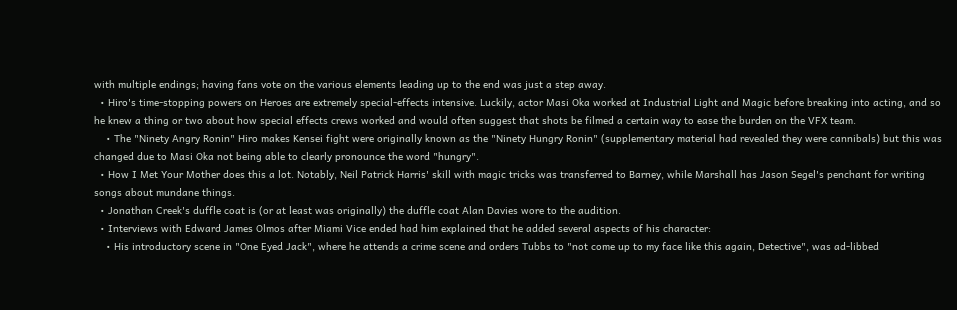with multiple endings; having fans vote on the various elements leading up to the end was just a step away.
  • Hiro's time-stopping powers on Heroes are extremely special-effects intensive. Luckily, actor Masi Oka worked at Industrial Light and Magic before breaking into acting, and so he knew a thing or two about how special effects crews worked and would often suggest that shots be filmed a certain way to ease the burden on the VFX team.
    • The "Ninety Angry Ronin" Hiro makes Kensei fight were originally known as the "Ninety Hungry Ronin" (supplementary material had revealed they were cannibals) but this was changed due to Masi Oka not being able to clearly pronounce the word "hungry".
  • How I Met Your Mother does this a lot. Notably, Neil Patrick Harris' skill with magic tricks was transferred to Barney, while Marshall has Jason Segel's penchant for writing songs about mundane things.
  • Jonathan Creek's duffle coat is (or at least was originally) the duffle coat Alan Davies wore to the audition.
  • Interviews with Edward James Olmos after Miami Vice ended had him explained that he added several aspects of his character:
    • His introductory scene in "One Eyed Jack", where he attends a crime scene and orders Tubbs to "not come up to my face like this again, Detective", was ad-libbed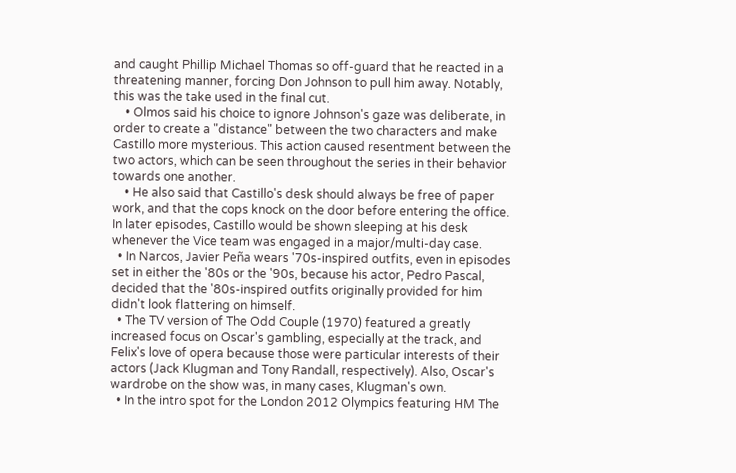and caught Phillip Michael Thomas so off-guard that he reacted in a threatening manner, forcing Don Johnson to pull him away. Notably, this was the take used in the final cut.
    • Olmos said his choice to ignore Johnson's gaze was deliberate, in order to create a "distance" between the two characters and make Castillo more mysterious. This action caused resentment between the two actors, which can be seen throughout the series in their behavior towards one another.
    • He also said that Castillo's desk should always be free of paper work, and that the cops knock on the door before entering the office. In later episodes, Castillo would be shown sleeping at his desk whenever the Vice team was engaged in a major/multi-day case.
  • In Narcos, Javier Peña wears '70s-inspired outfits, even in episodes set in either the '80s or the '90s, because his actor, Pedro Pascal, decided that the '80s-inspired outfits originally provided for him didn't look flattering on himself.
  • The TV version of The Odd Couple (1970) featured a greatly increased focus on Oscar's gambling, especially at the track, and Felix's love of opera because those were particular interests of their actors (Jack Klugman and Tony Randall, respectively). Also, Oscar's wardrobe on the show was, in many cases, Klugman's own.
  • In the intro spot for the London 2012 Olympics featuring HM The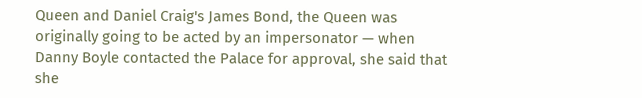Queen and Daniel Craig's James Bond, the Queen was originally going to be acted by an impersonator — when Danny Boyle contacted the Palace for approval, she said that she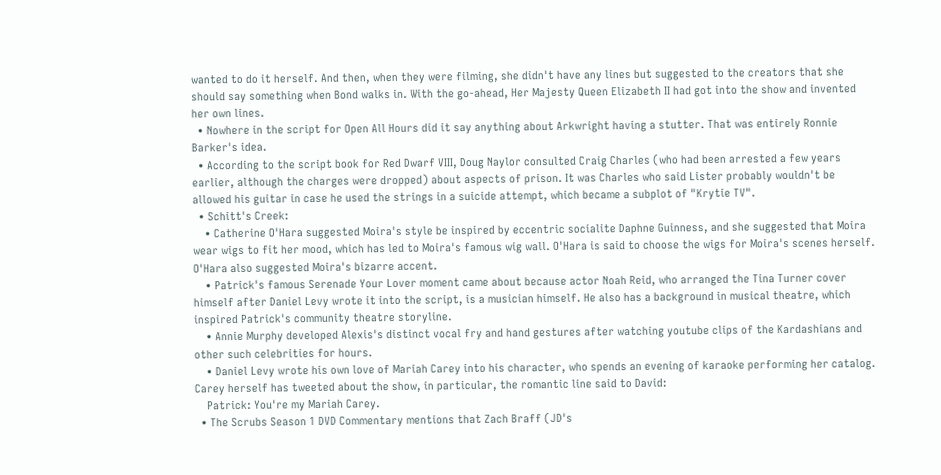wanted to do it herself. And then, when they were filming, she didn't have any lines but suggested to the creators that she should say something when Bond walks in. With the go-ahead, Her Majesty Queen Elizabeth II had got into the show and invented her own lines.
  • Nowhere in the script for Open All Hours did it say anything about Arkwright having a stutter. That was entirely Ronnie Barker's idea.
  • According to the script book for Red Dwarf VIII, Doug Naylor consulted Craig Charles (who had been arrested a few years earlier, although the charges were dropped) about aspects of prison. It was Charles who said Lister probably wouldn't be allowed his guitar in case he used the strings in a suicide attempt, which became a subplot of "Krytie TV".
  • Schitt's Creek:
    • Catherine O'Hara suggested Moira's style be inspired by eccentric socialite Daphne Guinness, and she suggested that Moira wear wigs to fit her mood, which has led to Moira's famous wig wall. O'Hara is said to choose the wigs for Moira's scenes herself. O'Hara also suggested Moira's bizarre accent.
    • Patrick's famous Serenade Your Lover moment came about because actor Noah Reid, who arranged the Tina Turner cover himself after Daniel Levy wrote it into the script, is a musician himself. He also has a background in musical theatre, which inspired Patrick's community theatre storyline.
    • Annie Murphy developed Alexis's distinct vocal fry and hand gestures after watching youtube clips of the Kardashians and other such celebrities for hours.
    • Daniel Levy wrote his own love of Mariah Carey into his character, who spends an evening of karaoke performing her catalog. Carey herself has tweeted about the show, in particular, the romantic line said to David:
    Patrick: You're my Mariah Carey.
  • The Scrubs Season 1 DVD Commentary mentions that Zach Braff (JD's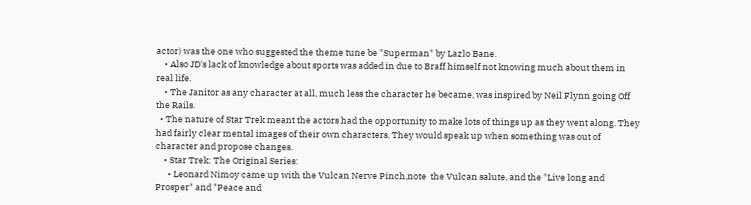actor) was the one who suggested the theme tune be "Superman" by Lazlo Bane.
    • Also JD's lack of knowledge about sports was added in due to Braff himself not knowing much about them in real life.
    • The Janitor as any character at all, much less the character he became, was inspired by Neil Flynn going Off the Rails.
  • The nature of Star Trek meant the actors had the opportunity to make lots of things up as they went along. They had fairly clear mental images of their own characters. They would speak up when something was out of character and propose changes.
    • Star Trek: The Original Series:
      • Leonard Nimoy came up with the Vulcan Nerve Pinch,note  the Vulcan salute, and the "Live long and Prosper" and "Peace and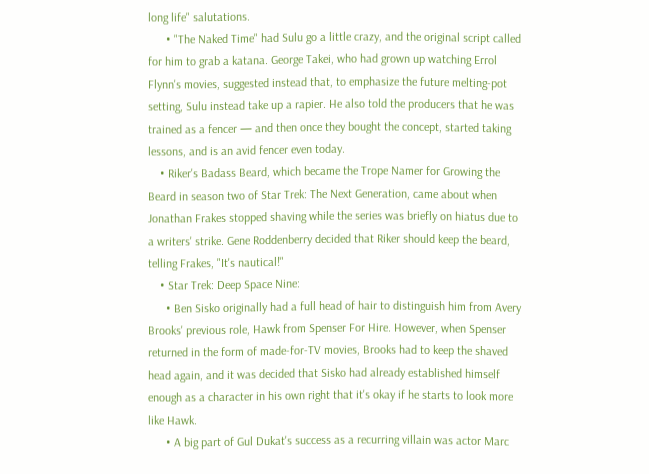long life" salutations.
      • "The Naked Time" had Sulu go a little crazy, and the original script called for him to grab a katana. George Takei, who had grown up watching Errol Flynn's movies, suggested instead that, to emphasize the future melting-pot setting, Sulu instead take up a rapier. He also told the producers that he was trained as a fencer — and then once they bought the concept, started taking lessons, and is an avid fencer even today.
    • Riker's Badass Beard, which became the Trope Namer for Growing the Beard in season two of Star Trek: The Next Generation, came about when Jonathan Frakes stopped shaving while the series was briefly on hiatus due to a writers' strike. Gene Roddenberry decided that Riker should keep the beard, telling Frakes, "It's nautical!"
    • Star Trek: Deep Space Nine:
      • Ben Sisko originally had a full head of hair to distinguish him from Avery Brooks' previous role, Hawk from Spenser For Hire. However, when Spenser returned in the form of made-for-TV movies, Brooks had to keep the shaved head again, and it was decided that Sisko had already established himself enough as a character in his own right that it's okay if he starts to look more like Hawk.
      • A big part of Gul Dukat's success as a recurring villain was actor Marc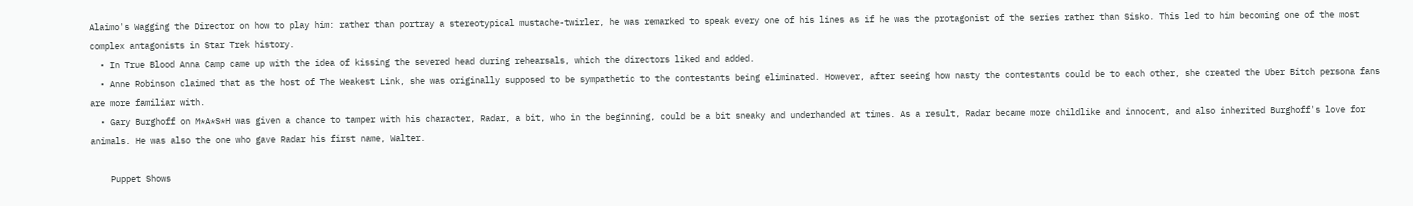Alaimo's Wagging the Director on how to play him: rather than portray a stereotypical mustache-twirler, he was remarked to speak every one of his lines as if he was the protagonist of the series rather than Sisko. This led to him becoming one of the most complex antagonists in Star Trek history.
  • In True Blood Anna Camp came up with the idea of kissing the severed head during rehearsals, which the directors liked and added.
  • Anne Robinson claimed that as the host of The Weakest Link, she was originally supposed to be sympathetic to the contestants being eliminated. However, after seeing how nasty the contestants could be to each other, she created the Uber Bitch persona fans are more familiar with.
  • Gary Burghoff on M*A*S*H was given a chance to tamper with his character, Radar, a bit, who in the beginning, could be a bit sneaky and underhanded at times. As a result, Radar became more childlike and innocent, and also inherited Burghoff's love for animals. He was also the one who gave Radar his first name, Walter.

    Puppet Shows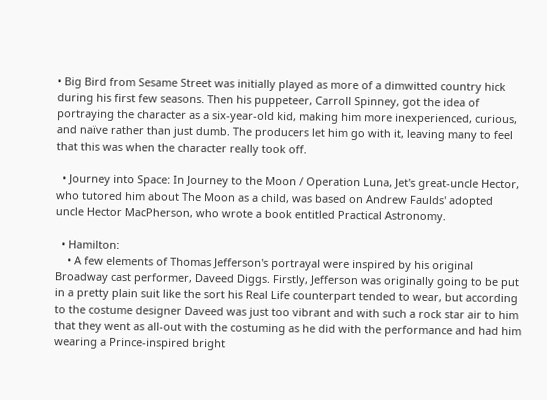• Big Bird from Sesame Street was initially played as more of a dimwitted country hick during his first few seasons. Then his puppeteer, Carroll Spinney, got the idea of portraying the character as a six-year-old kid, making him more inexperienced, curious, and naïve rather than just dumb. The producers let him go with it, leaving many to feel that this was when the character really took off.

  • Journey into Space: In Journey to the Moon / Operation Luna, Jet's great-uncle Hector, who tutored him about The Moon as a child, was based on Andrew Faulds' adopted uncle Hector MacPherson, who wrote a book entitled Practical Astronomy.

  • Hamilton:
    • A few elements of Thomas Jefferson's portrayal were inspired by his original Broadway cast performer, Daveed Diggs. Firstly, Jefferson was originally going to be put in a pretty plain suit like the sort his Real Life counterpart tended to wear, but according to the costume designer Daveed was just too vibrant and with such a rock star air to him that they went as all-out with the costuming as he did with the performance and had him wearing a Prince-inspired bright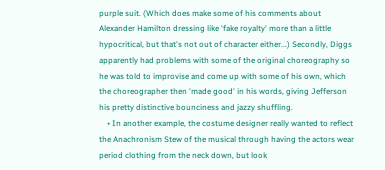purple suit. (Which does make some of his comments about Alexander Hamilton dressing like 'fake royalty' more than a little hypocritical, but that's not out of character either...) Secondly, Diggs apparently had problems with some of the original choreography so he was told to improvise and come up with some of his own, which the choreographer then 'made good' in his words, giving Jefferson his pretty distinctive bounciness and jazzy shuffling.
    • In another example, the costume designer really wanted to reflect the Anachronism Stew of the musical through having the actors wear period clothing from the neck down, but look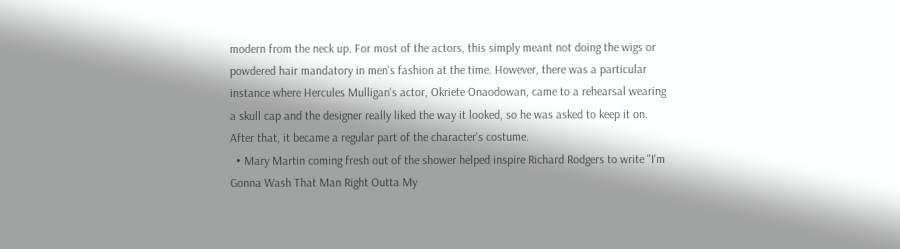modern from the neck up. For most of the actors, this simply meant not doing the wigs or powdered hair mandatory in men's fashion at the time. However, there was a particular instance where Hercules Mulligan's actor, Okriete Onaodowan, came to a rehearsal wearing a skull cap and the designer really liked the way it looked, so he was asked to keep it on. After that, it became a regular part of the character's costume.
  • Mary Martin coming fresh out of the shower helped inspire Richard Rodgers to write "I'm Gonna Wash That Man Right Outta My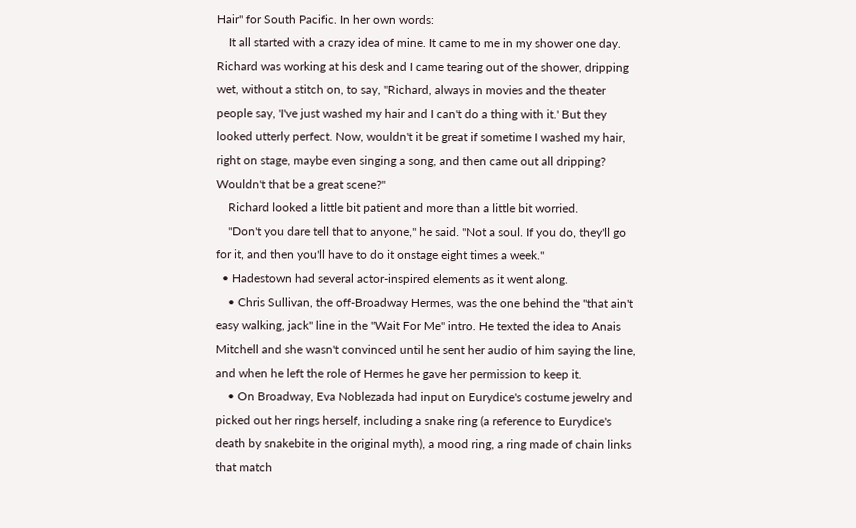Hair" for South Pacific. In her own words:
    It all started with a crazy idea of mine. It came to me in my shower one day. Richard was working at his desk and I came tearing out of the shower, dripping wet, without a stitch on, to say, "Richard, always in movies and the theater people say, 'I've just washed my hair and I can't do a thing with it.' But they looked utterly perfect. Now, wouldn't it be great if sometime I washed my hair, right on stage, maybe even singing a song, and then came out all dripping? Wouldn't that be a great scene?"
    Richard looked a little bit patient and more than a little bit worried.
    "Don't you dare tell that to anyone," he said. "Not a soul. If you do, they'll go for it, and then you'll have to do it onstage eight times a week."
  • Hadestown had several actor-inspired elements as it went along.
    • Chris Sullivan, the off-Broadway Hermes, was the one behind the "that ain't easy walking, jack" line in the "Wait For Me" intro. He texted the idea to Anais Mitchell and she wasn't convinced until he sent her audio of him saying the line, and when he left the role of Hermes he gave her permission to keep it.
    • On Broadway, Eva Noblezada had input on Eurydice's costume jewelry and picked out her rings herself, including a snake ring (a reference to Eurydice's death by snakebite in the original myth), a mood ring, a ring made of chain links that match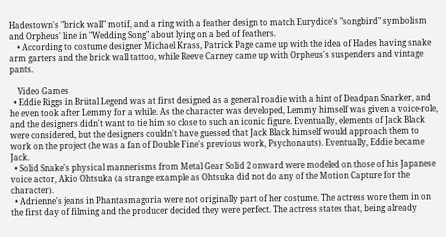Hadestown's "brick wall" motif, and a ring with a feather design to match Eurydice's "songbird" symbolism and Orpheus' line in "Wedding Song" about lying on a bed of feathers.
    • According to costume designer Michael Krass, Patrick Page came up with the idea of Hades having snake arm garters and the brick wall tattoo, while Reeve Carney came up with Orpheus's suspenders and vintage pants.

    Video Games
  • Eddie Riggs in Brütal Legend was at first designed as a general roadie with a hint of Deadpan Snarker, and he even took after Lemmy for a while. As the character was developed, Lemmy himself was given a voice-role, and the designers didn't want to tie him so close to such an iconic figure. Eventually, elements of Jack Black were considered, but the designers couldn't have guessed that Jack Black himself would approach them to work on the project (he was a fan of Double Fine's previous work, Psychonauts). Eventually, Eddie became Jack.
  • Solid Snake's physical mannerisms from Metal Gear Solid 2 onward were modeled on those of his Japanese voice actor, Akio Ohtsuka (a strange example as Ohtsuka did not do any of the Motion Capture for the character).
  • Adrienne's jeans in Phantasmagoria were not originally part of her costume. The actress wore them in on the first day of filming and the producer decided they were perfect. The actress states that, being already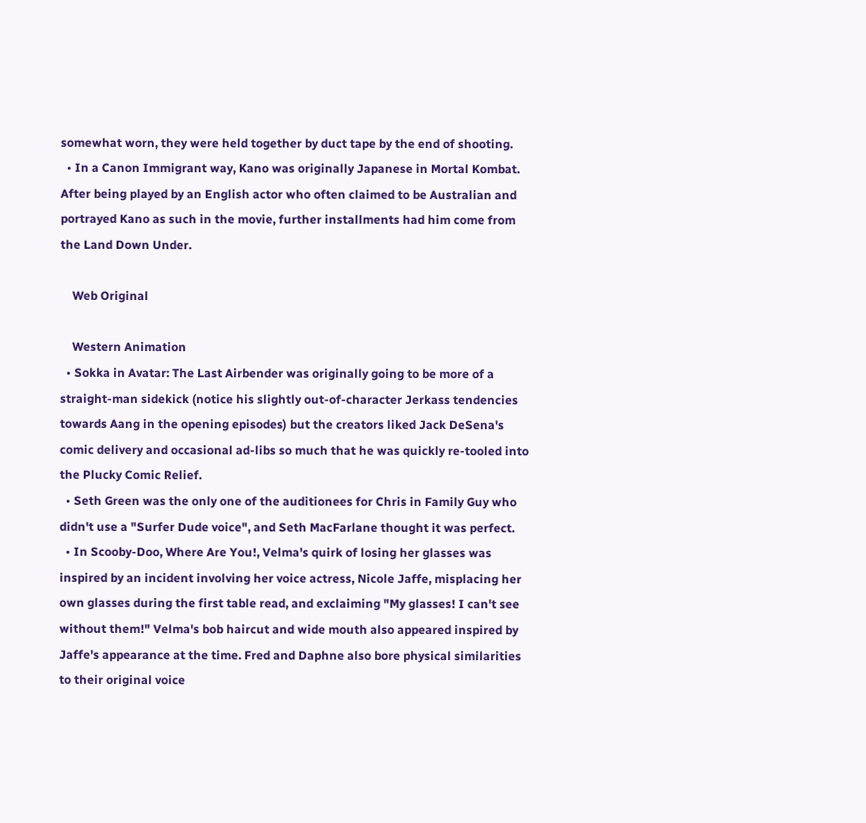somewhat worn, they were held together by duct tape by the end of shooting.
  • In a Canon Immigrant way, Kano was originally Japanese in Mortal Kombat. After being played by an English actor who often claimed to be Australian and portrayed Kano as such in the movie, further installments had him come from the Land Down Under.

    Web Original

    Western Animation
  • Sokka in Avatar: The Last Airbender was originally going to be more of a straight-man sidekick (notice his slightly out-of-character Jerkass tendencies towards Aang in the opening episodes) but the creators liked Jack DeSena's comic delivery and occasional ad-libs so much that he was quickly re-tooled into the Plucky Comic Relief.
  • Seth Green was the only one of the auditionees for Chris in Family Guy who didn't use a "Surfer Dude voice", and Seth MacFarlane thought it was perfect.
  • In Scooby-Doo, Where Are You!, Velma's quirk of losing her glasses was inspired by an incident involving her voice actress, Nicole Jaffe, misplacing her own glasses during the first table read, and exclaiming "My glasses! I can't see without them!" Velma's bob haircut and wide mouth also appeared inspired by Jaffe's appearance at the time. Fred and Daphne also bore physical similarities to their original voice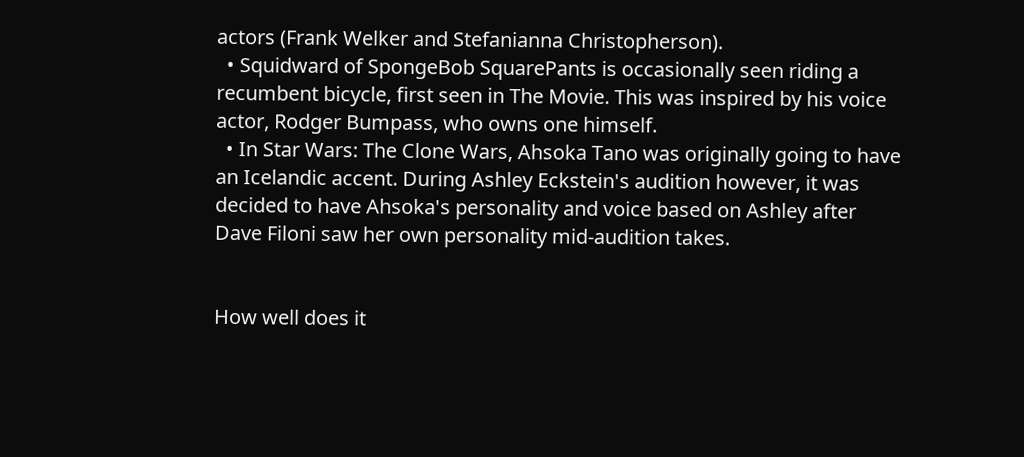actors (Frank Welker and Stefanianna Christopherson).
  • Squidward of SpongeBob SquarePants is occasionally seen riding a recumbent bicycle, first seen in The Movie. This was inspired by his voice actor, Rodger Bumpass, who owns one himself.
  • In Star Wars: The Clone Wars, Ahsoka Tano was originally going to have an Icelandic accent. During Ashley Eckstein's audition however, it was decided to have Ahsoka's personality and voice based on Ashley after Dave Filoni saw her own personality mid-audition takes.


How well does it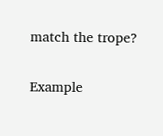match the trope?

Example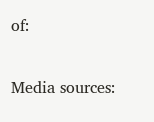of:


Media sources: